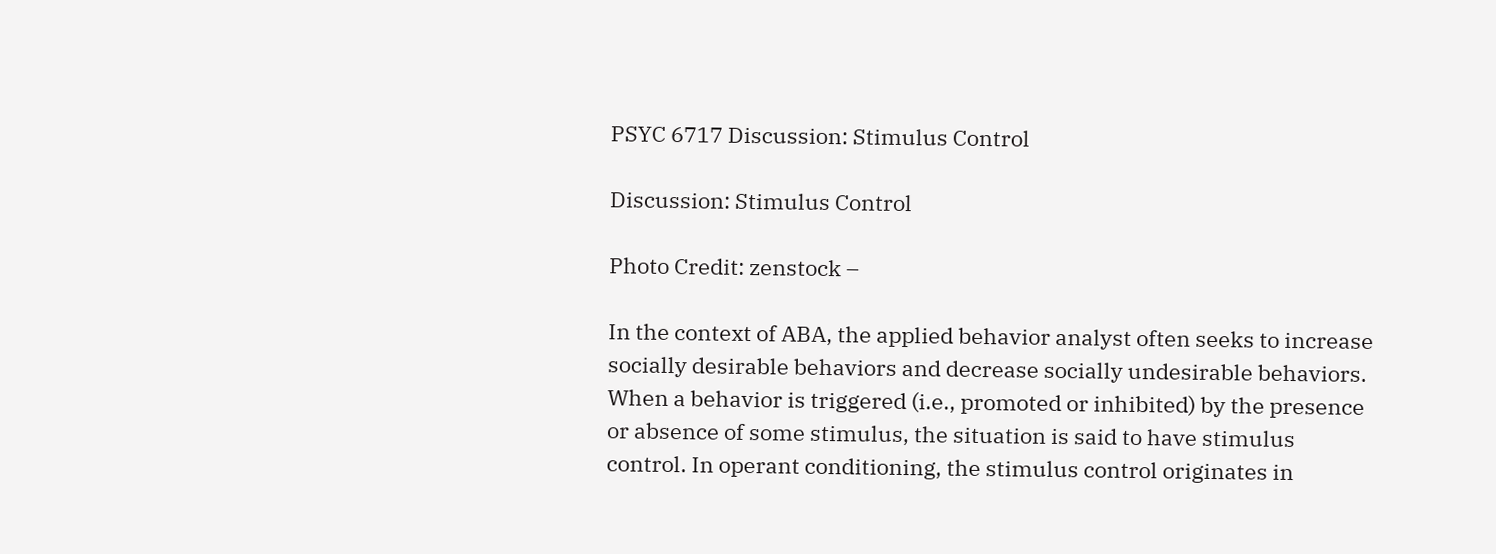PSYC 6717 Discussion: Stimulus Control

Discussion: Stimulus Control

Photo Credit: zenstock –

In the context of ABA, the applied behavior analyst often seeks to increase socially desirable behaviors and decrease socially undesirable behaviors. When a behavior is triggered (i.e., promoted or inhibited) by the presence or absence of some stimulus, the situation is said to have stimulus control. In operant conditioning, the stimulus control originates in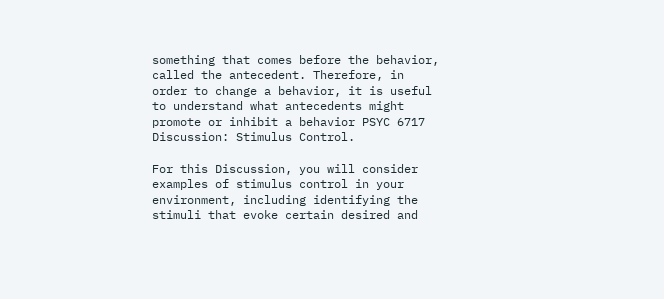something that comes before the behavior, called the antecedent. Therefore, in order to change a behavior, it is useful to understand what antecedents might promote or inhibit a behavior PSYC 6717 Discussion: Stimulus Control.

For this Discussion, you will consider examples of stimulus control in your environment, including identifying the stimuli that evoke certain desired and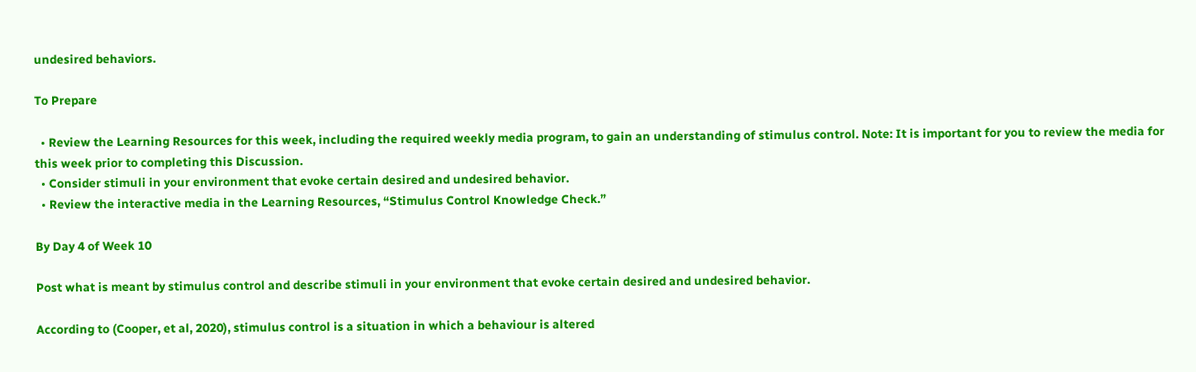undesired behaviors.

To Prepare

  • Review the Learning Resources for this week, including the required weekly media program, to gain an understanding of stimulus control. Note: It is important for you to review the media for this week prior to completing this Discussion.
  • Consider stimuli in your environment that evoke certain desired and undesired behavior.
  • Review the interactive media in the Learning Resources, “Stimulus Control Knowledge Check.”

By Day 4 of Week 10

Post what is meant by stimulus control and describe stimuli in your environment that evoke certain desired and undesired behavior.

According to (Cooper, et al, 2020), stimulus control is a situation in which a behaviour is altered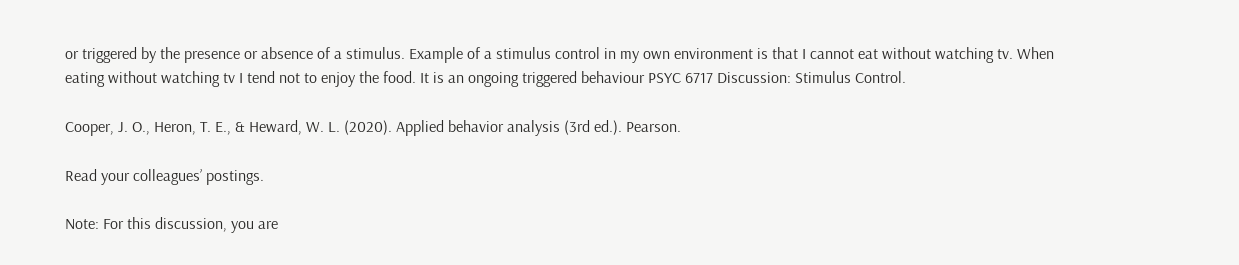or triggered by the presence or absence of a stimulus. Example of a stimulus control in my own environment is that I cannot eat without watching tv. When eating without watching tv I tend not to enjoy the food. It is an ongoing triggered behaviour PSYC 6717 Discussion: Stimulus Control.

Cooper, J. O., Heron, T. E., & Heward, W. L. (2020). Applied behavior analysis (3rd ed.). Pearson.

Read your colleagues’ postings.

Note: For this discussion, you are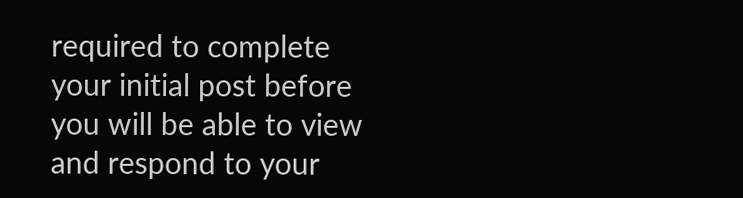required to complete your initial post before you will be able to view and respond to your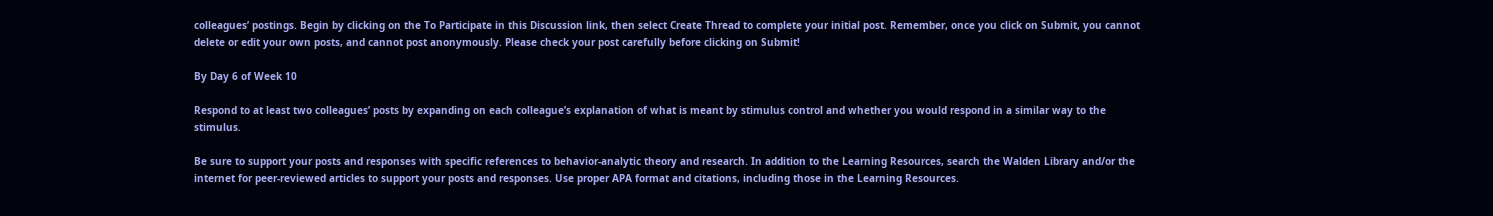colleagues’ postings. Begin by clicking on the To Participate in this Discussion link, then select Create Thread to complete your initial post. Remember, once you click on Submit, you cannot delete or edit your own posts, and cannot post anonymously. Please check your post carefully before clicking on Submit!

By Day 6 of Week 10

Respond to at least two colleagues’ posts by expanding on each colleague’s explanation of what is meant by stimulus control and whether you would respond in a similar way to the stimulus.

Be sure to support your posts and responses with specific references to behavior-analytic theory and research. In addition to the Learning Resources, search the Walden Library and/or the internet for peer-reviewed articles to support your posts and responses. Use proper APA format and citations, including those in the Learning Resources.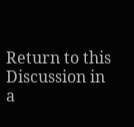Return to this Discussion in a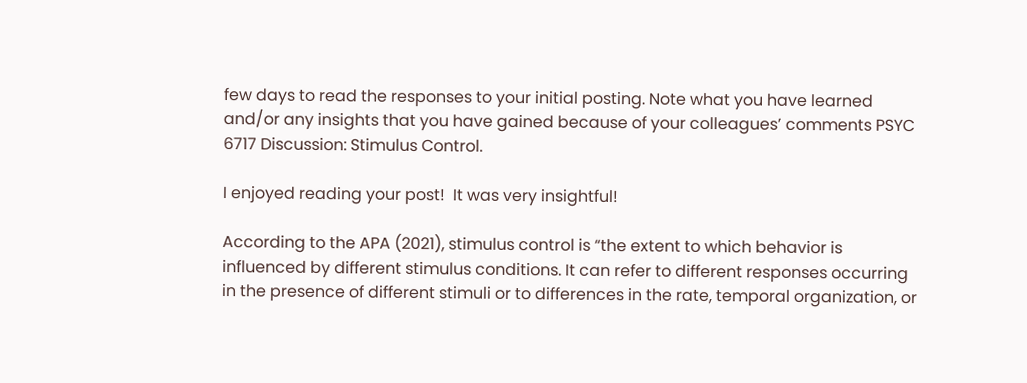few days to read the responses to your initial posting. Note what you have learned and/or any insights that you have gained because of your colleagues’ comments PSYC 6717 Discussion: Stimulus Control.

I enjoyed reading your post!  It was very insightful!

According to the APA (2021), stimulus control is “the extent to which behavior is influenced by different stimulus conditions. It can refer to different responses occurring in the presence of different stimuli or to differences in the rate, temporal organization, or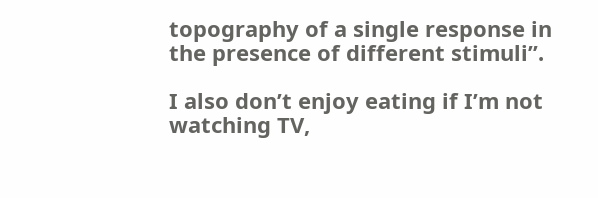topography of a single response in the presence of different stimuli”.

I also don’t enjoy eating if I’m not watching TV,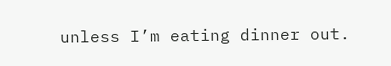unless I’m eating dinner out.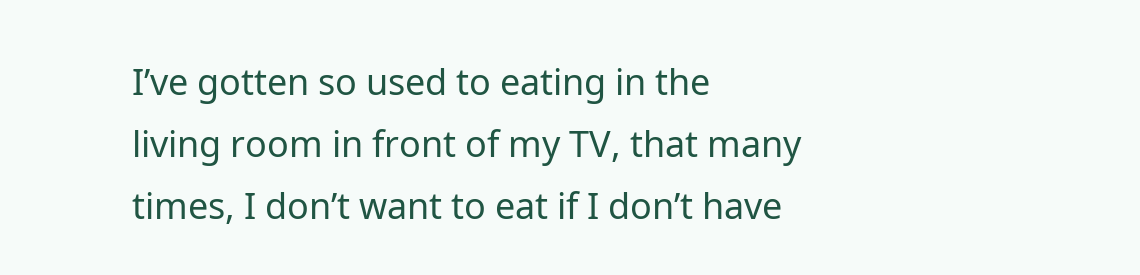I’ve gotten so used to eating in the living room in front of my TV, that many times, I don’t want to eat if I don’t have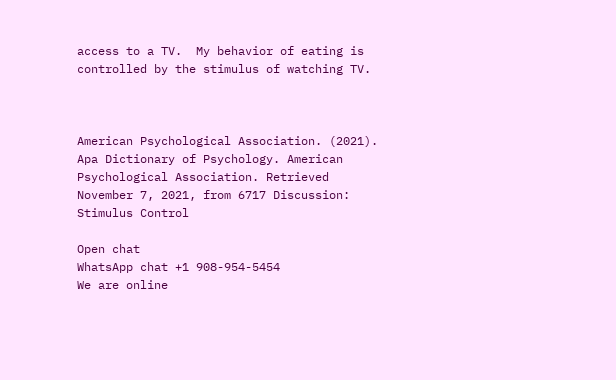access to a TV.  My behavior of eating is controlled by the stimulus of watching TV.



American Psychological Association. (2021). Apa Dictionary of Psychology. American Psychological Association. Retrieved November 7, 2021, from 6717 Discussion: Stimulus Control

Open chat
WhatsApp chat +1 908-954-5454
We are online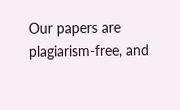Our papers are plagiarism-free, and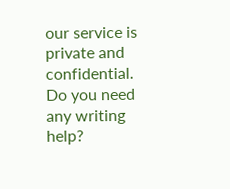our service is private and confidential. Do you need any writing help?